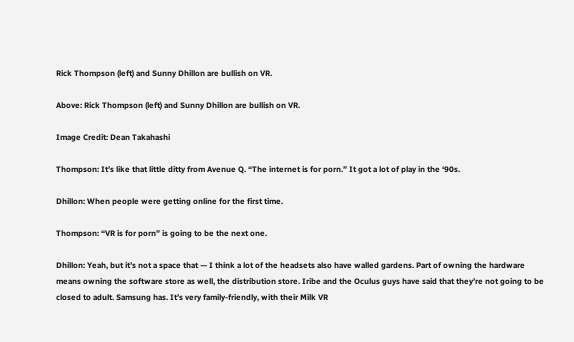Rick Thompson (left) and Sunny Dhillon are bullish on VR.

Above: Rick Thompson (left) and Sunny Dhillon are bullish on VR.

Image Credit: Dean Takahashi

Thompson: It’s like that little ditty from Avenue Q. “The internet is for porn.” It got a lot of play in the ‘90s.

Dhillon: When people were getting online for the first time.

Thompson: “VR is for porn” is going to be the next one.

Dhillon: Yeah, but it’s not a space that — I think a lot of the headsets also have walled gardens. Part of owning the hardware means owning the software store as well, the distribution store. Iribe and the Oculus guys have said that they’re not going to be closed to adult. Samsung has. It’s very family-friendly, with their Milk VR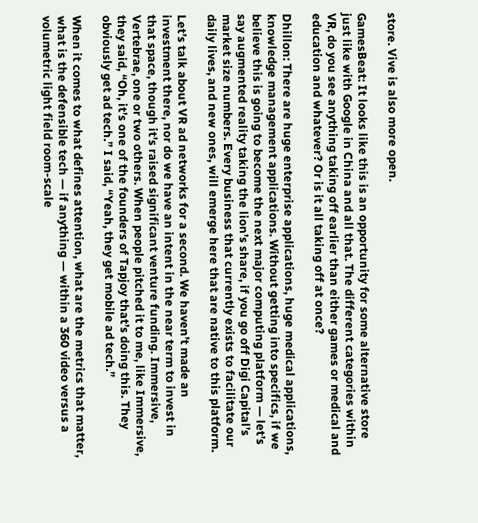store. Vive is also more open.

GamesBeat: It looks like this is an opportunity for some alternative store just like with Google in China and all that. The different categories within VR, do you see anything taking off earlier than either games or medical and education and whatever? Or is it all taking off at once?

Dhillon: There are huge enterprise applications, huge medical applications, knowledge management applications. Without getting into specifics, if we believe this is going to become the next major computing platform — let’s say augmented reality taking the lion’s share, if you go off Digi Capital’s market size numbers. Every business that currently exists to facilitate our daily lives, and new ones, will emerge here that are native to this platform.

Let’s talk about VR ad networks for a second. We haven’t made an investment there, nor do we have an intent in the near term to invest in that space, though it’s raised significant venture funding. Immersive, Vertebrae, one or two others. When people pitched it to me, like Immersive, they said, “Oh, it’s one of the founders of Tapjoy that’s doing this. They obviously get ad tech.” I said, “Yeah, they get mobile ad tech.”

When it comes to what defines attention, what are the metrics that matter, what is the defensible tech — if anything — within a 360 video versus a volumetric light field room-scale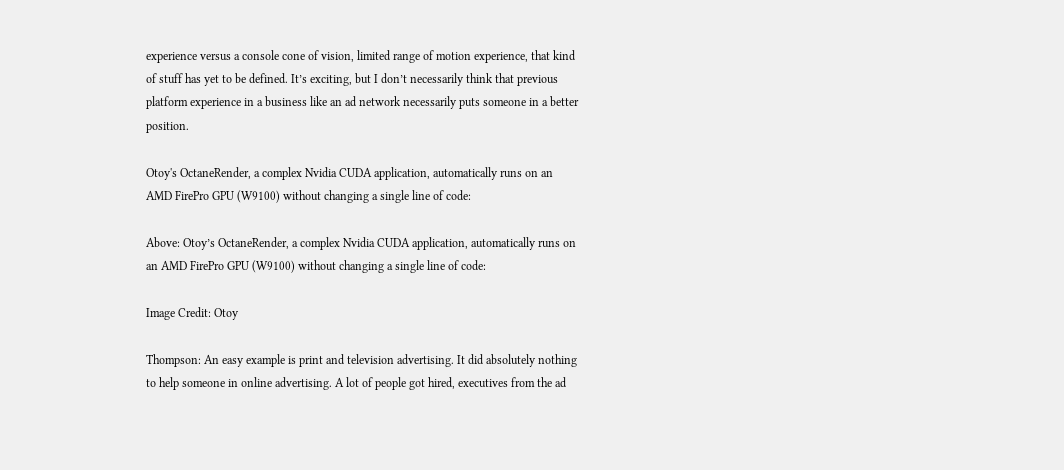experience versus a console cone of vision, limited range of motion experience, that kind of stuff has yet to be defined. It’s exciting, but I don’t necessarily think that previous platform experience in a business like an ad network necessarily puts someone in a better position.

Otoy's OctaneRender, a complex Nvidia CUDA application, automatically runs on an AMD FirePro GPU (W9100) without changing a single line of code:

Above: Otoy’s OctaneRender, a complex Nvidia CUDA application, automatically runs on an AMD FirePro GPU (W9100) without changing a single line of code:

Image Credit: Otoy

Thompson: An easy example is print and television advertising. It did absolutely nothing to help someone in online advertising. A lot of people got hired, executives from the ad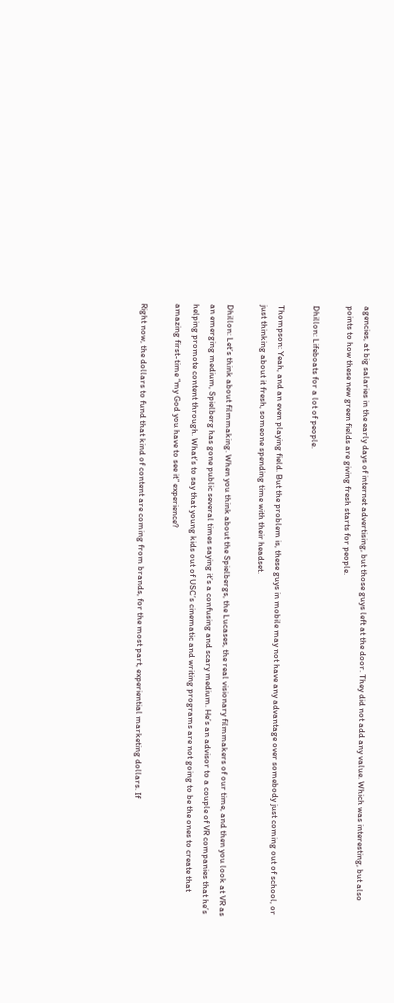agencies, at big salaries in the early days of internet advertising, but those guys left at the door. They did not add any value. Which was interesting, but also points to how these new green fields are giving fresh starts for people.

Dhillon: Lifeboats for a lot of people.

Thompson: Yeah, and an even playing field. But the problem is, these guys in mobile may not have any advantage over somebody just coming out of school, or just thinking about it fresh, someone spending time with their headset.

Dhillon: Let’s think about filmmaking. When you think about the Spielbergs, the Lucases, the real visionary filmmakers of our time, and then you look at VR as an emerging medium, Spielberg has gone public several times saying it’s a confusing and scary medium. He’s an advisor to a couple of VR companies that he’s helping promote content through. What’s to say that young kids out of USC’s cinematic and writing programs are not going to be the ones to create that amazing first-time “my God you have to see it” experience?

Right now, the dollars to fund that kind of content are coming from brands, for the most part, experiential marketing dollars. If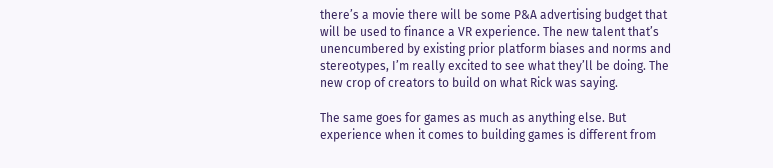there’s a movie there will be some P&A advertising budget that will be used to finance a VR experience. The new talent that’s unencumbered by existing prior platform biases and norms and stereotypes, I’m really excited to see what they’ll be doing. The new crop of creators to build on what Rick was saying.

The same goes for games as much as anything else. But experience when it comes to building games is different from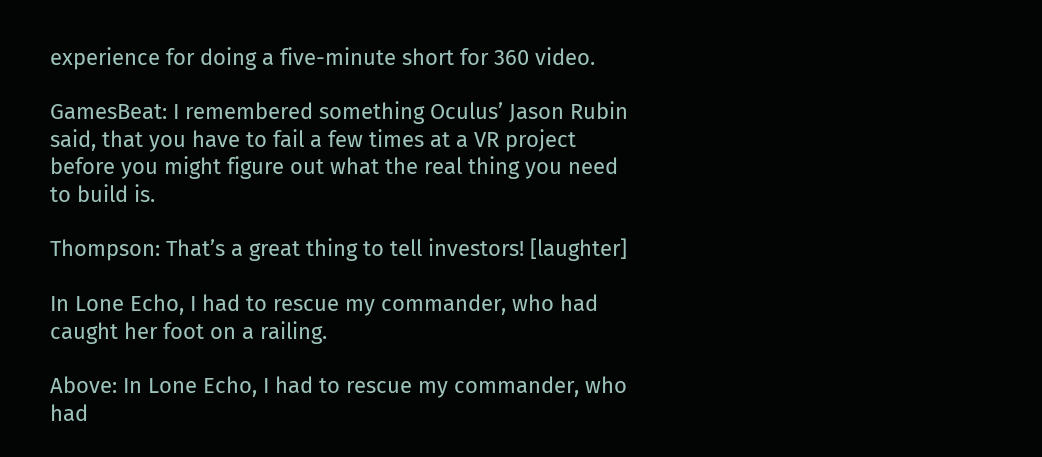experience for doing a five-minute short for 360 video.

GamesBeat: I remembered something Oculus’ Jason Rubin said, that you have to fail a few times at a VR project before you might figure out what the real thing you need to build is.

Thompson: That’s a great thing to tell investors! [laughter]

In Lone Echo, I had to rescue my commander, who had caught her foot on a railing.

Above: In Lone Echo, I had to rescue my commander, who had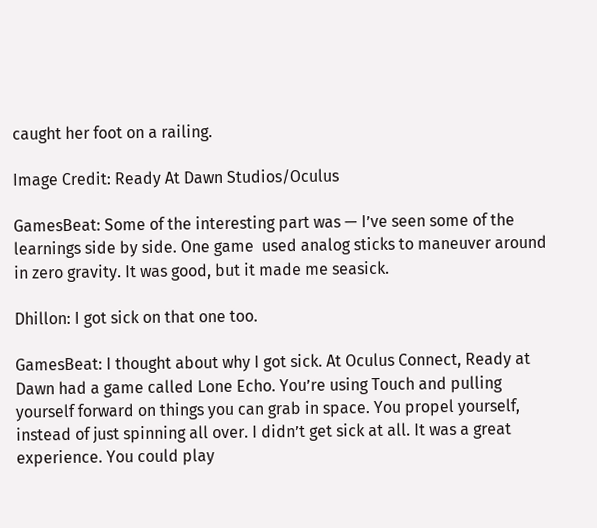caught her foot on a railing.

Image Credit: Ready At Dawn Studios/Oculus

GamesBeat: Some of the interesting part was — I’ve seen some of the learnings side by side. One game  used analog sticks to maneuver around in zero gravity. It was good, but it made me seasick.

Dhillon: I got sick on that one too.

GamesBeat: I thought about why I got sick. At Oculus Connect, Ready at Dawn had a game called Lone Echo. You’re using Touch and pulling yourself forward on things you can grab in space. You propel yourself, instead of just spinning all over. I didn’t get sick at all. It was a great experience. You could play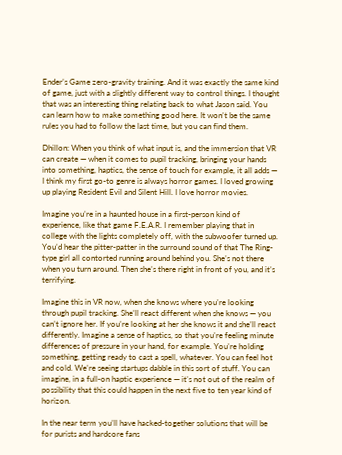Ender’s Game zero-gravity training. And it was exactly the same kind of game, just with a slightly different way to control things. I thought that was an interesting thing relating back to what Jason said. You can learn how to make something good here. It won’t be the same rules you had to follow the last time, but you can find them.

Dhillon: When you think of what input is, and the immersion that VR can create — when it comes to pupil tracking, bringing your hands into something, haptics, the sense of touch for example, it all adds — I think my first go-to genre is always horror games. I loved growing up playing Resident Evil and Silent Hill. I love horror movies.

Imagine you’re in a haunted house in a first-person kind of experience, like that game F.E.A.R. I remember playing that in college with the lights completely off, with the subwoofer turned up. You’d hear the pitter-patter in the surround sound of that The Ring-type girl all contorted running around behind you. She’s not there when you turn around. Then she’s there right in front of you, and it’s terrifying.

Imagine this in VR now, when she knows where you’re looking through pupil tracking. She’ll react different when she knows — you can’t ignore her. If you’re looking at her she knows it and she’ll react differently. Imagine a sense of haptics, so that you’re feeling minute differences of pressure in your hand, for example. You’re holding something, getting ready to cast a spell, whatever. You can feel hot and cold. We’re seeing startups dabble in this sort of stuff. You can imagine, in a full-on haptic experience — it’s not out of the realm of possibility that this could happen in the next five to ten year kind of horizon.

In the near term you’ll have hacked-together solutions that will be for purists and hardcore fans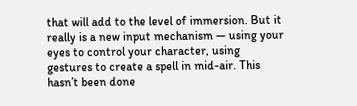that will add to the level of immersion. But it really is a new input mechanism — using your eyes to control your character, using gestures to create a spell in mid-air. This hasn’t been done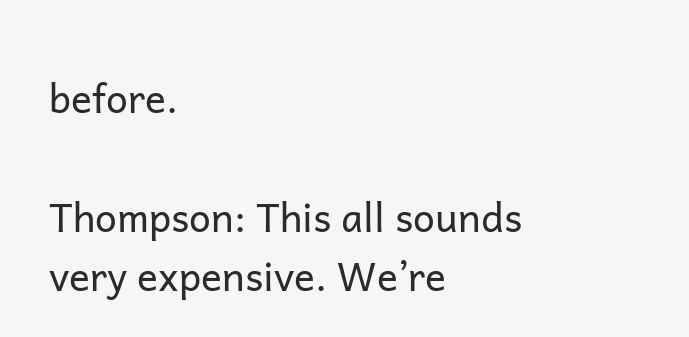before.

Thompson: This all sounds very expensive. We’re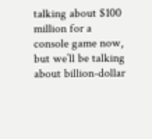talking about $100 million for a console game now, but we’ll be talking about billion-dollar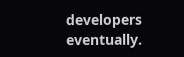developers eventually.